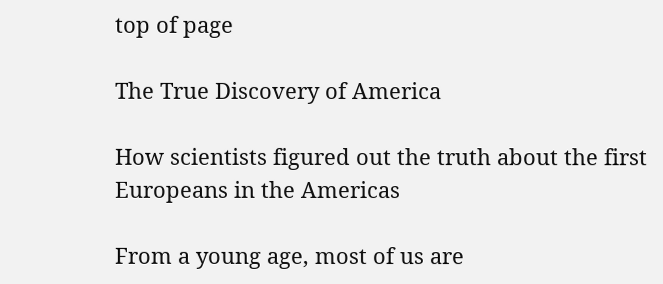top of page

The True Discovery of America

How scientists figured out the truth about the first Europeans in the Americas

From a young age, most of us are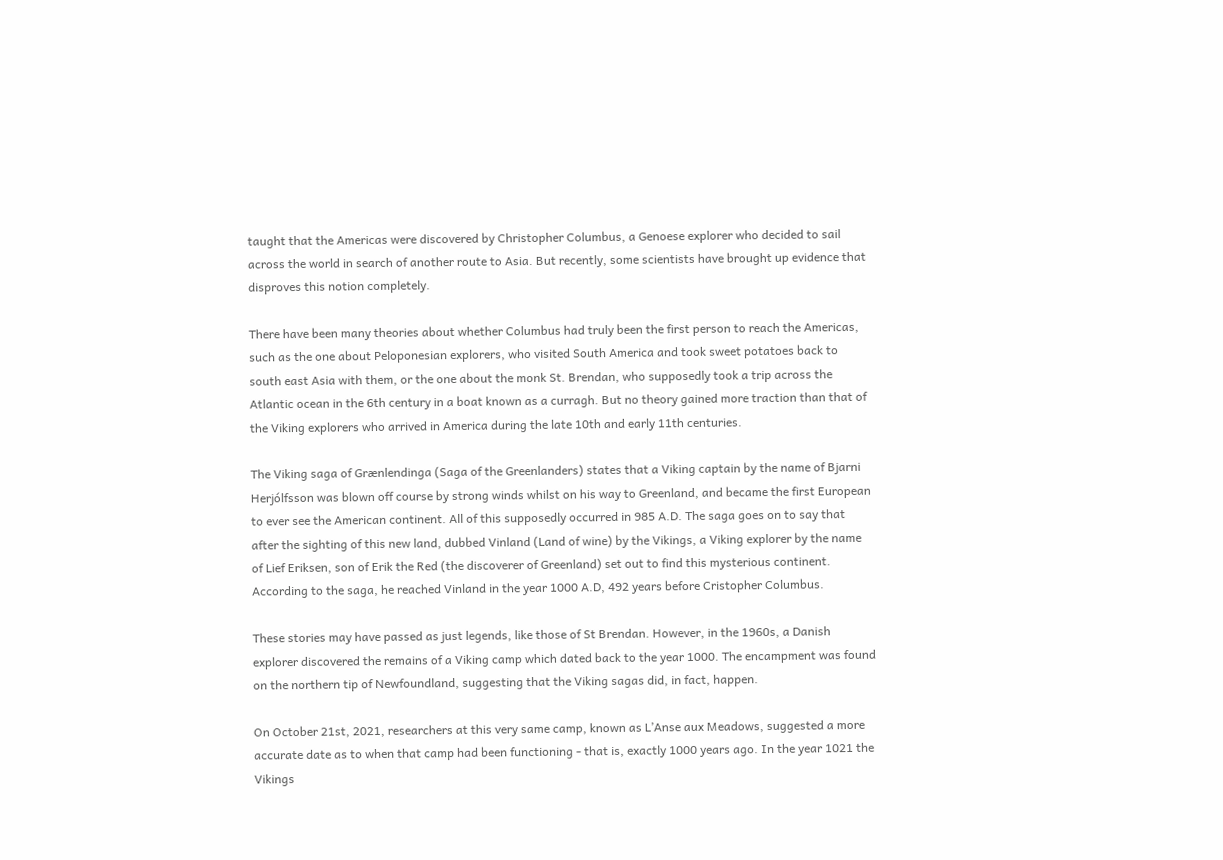taught that the Americas were discovered by Christopher Columbus, a Genoese explorer who decided to sail across the world in search of another route to Asia. But recently, some scientists have brought up evidence that disproves this notion completely.

There have been many theories about whether Columbus had truly been the first person to reach the Americas, such as the one about Peloponesian explorers, who visited South America and took sweet potatoes back to south east Asia with them, or the one about the monk St. Brendan, who supposedly took a trip across the Atlantic ocean in the 6th century in a boat known as a curragh. But no theory gained more traction than that of the Viking explorers who arrived in America during the late 10th and early 11th centuries.

The Viking saga of Grænlendinga (Saga of the Greenlanders) states that a Viking captain by the name of Bjarni Herjólfsson was blown off course by strong winds whilst on his way to Greenland, and became the first European to ever see the American continent. All of this supposedly occurred in 985 A.D. The saga goes on to say that after the sighting of this new land, dubbed Vinland (Land of wine) by the Vikings, a Viking explorer by the name of Lief Eriksen, son of Erik the Red (the discoverer of Greenland) set out to find this mysterious continent. According to the saga, he reached Vinland in the year 1000 A.D, 492 years before Cristopher Columbus.

These stories may have passed as just legends, like those of St Brendan. However, in the 1960s, a Danish explorer discovered the remains of a Viking camp which dated back to the year 1000. The encampment was found on the northern tip of Newfoundland, suggesting that the Viking sagas did, in fact, happen.

On October 21st, 2021, researchers at this very same camp, known as L’Anse aux Meadows, suggested a more accurate date as to when that camp had been functioning - that is, exactly 1000 years ago. In the year 1021 the Vikings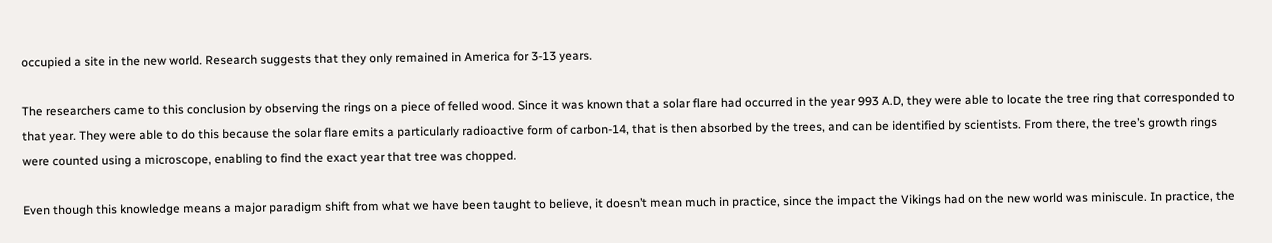occupied a site in the new world. Research suggests that they only remained in America for 3-13 years.

The researchers came to this conclusion by observing the rings on a piece of felled wood. Since it was known that a solar flare had occurred in the year 993 A.D, they were able to locate the tree ring that corresponded to that year. They were able to do this because the solar flare emits a particularly radioactive form of carbon-14, that is then absorbed by the trees, and can be identified by scientists. From there, the tree’s growth rings were counted using a microscope, enabling to find the exact year that tree was chopped.

Even though this knowledge means a major paradigm shift from what we have been taught to believe, it doesn’t mean much in practice, since the impact the Vikings had on the new world was miniscule. In practice, the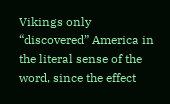Vikings only “discovered” America in the literal sense of the word, since the effect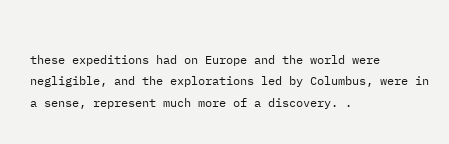these expeditions had on Europe and the world were negligible, and the explorations led by Columbus, were in a sense, represent much more of a discovery. .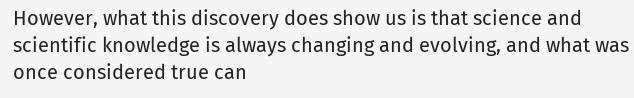However, what this discovery does show us is that science and scientific knowledge is always changing and evolving, and what was once considered true can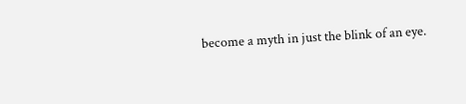become a myth in just the blink of an eye.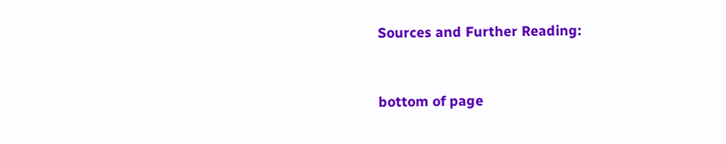Sources and Further Reading:


bottom of page